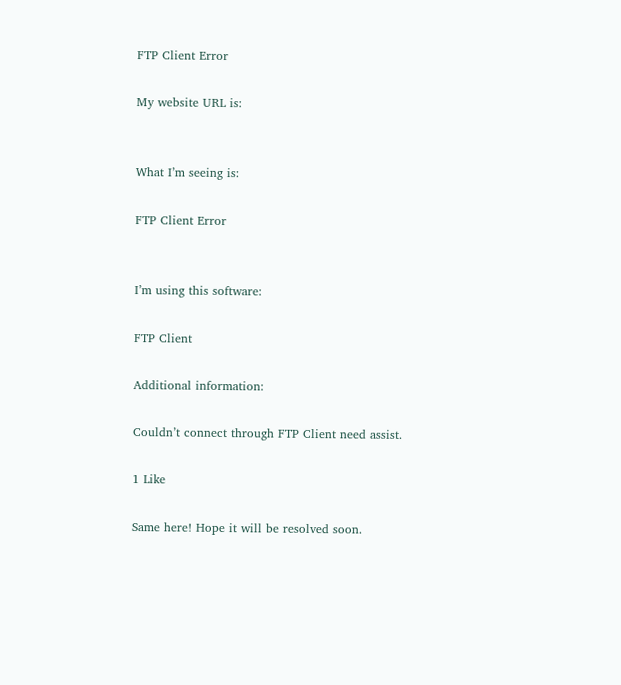FTP Client Error

My website URL is:


What I’m seeing is:

FTP Client Error


I’m using this software:

FTP Client

Additional information:

Couldn’t connect through FTP Client need assist.

1 Like

Same here! Hope it will be resolved soon.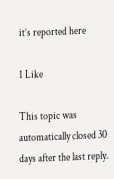it’s reported here

1 Like

This topic was automatically closed 30 days after the last reply.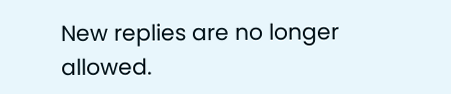New replies are no longer allowed.